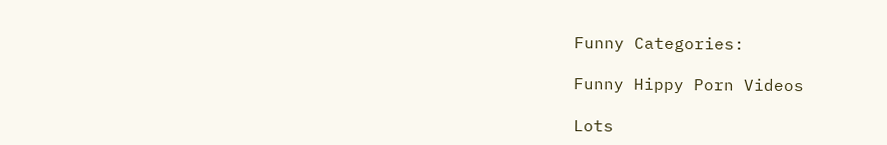Funny Categories:

Funny Hippy Porn Videos

Lots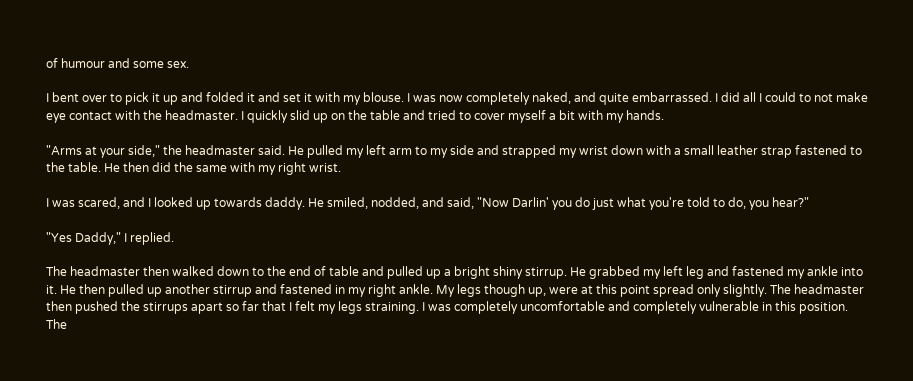of humour and some sex.

I bent over to pick it up and folded it and set it with my blouse. I was now completely naked, and quite embarrassed. I did all I could to not make eye contact with the headmaster. I quickly slid up on the table and tried to cover myself a bit with my hands.

"Arms at your side," the headmaster said. He pulled my left arm to my side and strapped my wrist down with a small leather strap fastened to the table. He then did the same with my right wrist.

I was scared, and I looked up towards daddy. He smiled, nodded, and said, "Now Darlin' you do just what you're told to do, you hear?"

"Yes Daddy," I replied.

The headmaster then walked down to the end of table and pulled up a bright shiny stirrup. He grabbed my left leg and fastened my ankle into it. He then pulled up another stirrup and fastened in my right ankle. My legs though up, were at this point spread only slightly. The headmaster then pushed the stirrups apart so far that I felt my legs straining. I was completely uncomfortable and completely vulnerable in this position. The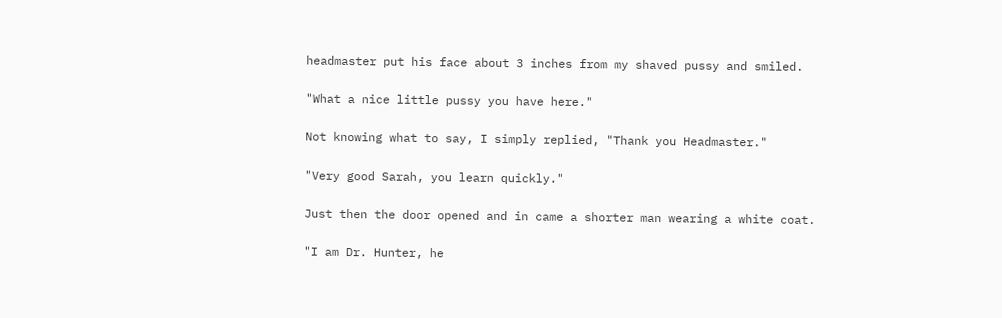headmaster put his face about 3 inches from my shaved pussy and smiled.

"What a nice little pussy you have here."

Not knowing what to say, I simply replied, "Thank you Headmaster."

"Very good Sarah, you learn quickly."

Just then the door opened and in came a shorter man wearing a white coat.

"I am Dr. Hunter, he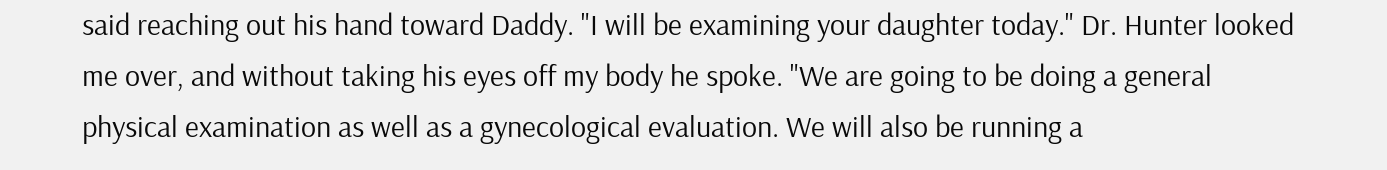said reaching out his hand toward Daddy. "I will be examining your daughter today." Dr. Hunter looked me over, and without taking his eyes off my body he spoke. "We are going to be doing a general physical examination as well as a gynecological evaluation. We will also be running a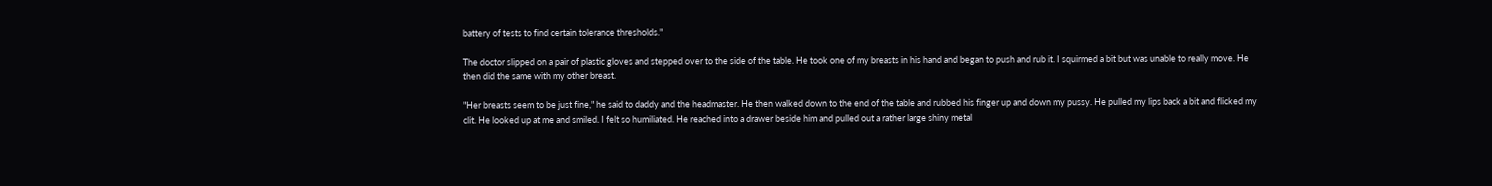battery of tests to find certain tolerance thresholds."

The doctor slipped on a pair of plastic gloves and stepped over to the side of the table. He took one of my breasts in his hand and began to push and rub it. I squirmed a bit but was unable to really move. He then did the same with my other breast.

"Her breasts seem to be just fine," he said to daddy and the headmaster. He then walked down to the end of the table and rubbed his finger up and down my pussy. He pulled my lips back a bit and flicked my clit. He looked up at me and smiled. I felt so humiliated. He reached into a drawer beside him and pulled out a rather large shiny metal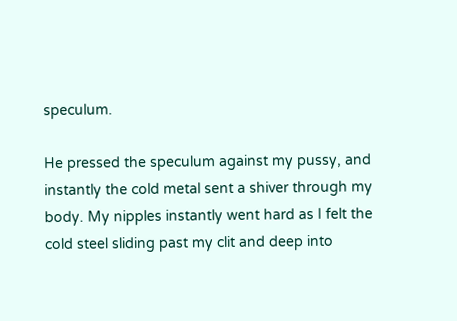speculum.

He pressed the speculum against my pussy, and instantly the cold metal sent a shiver through my body. My nipples instantly went hard as I felt the cold steel sliding past my clit and deep into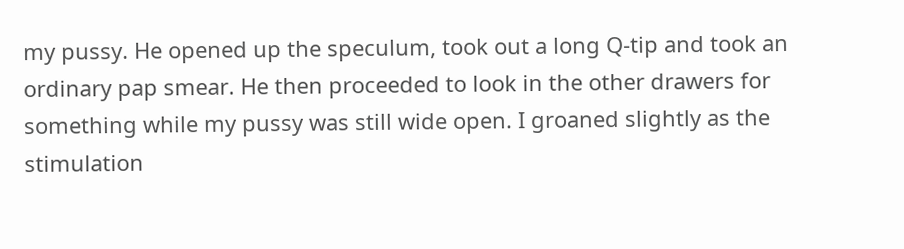my pussy. He opened up the speculum, took out a long Q-tip and took an ordinary pap smear. He then proceeded to look in the other drawers for something while my pussy was still wide open. I groaned slightly as the stimulation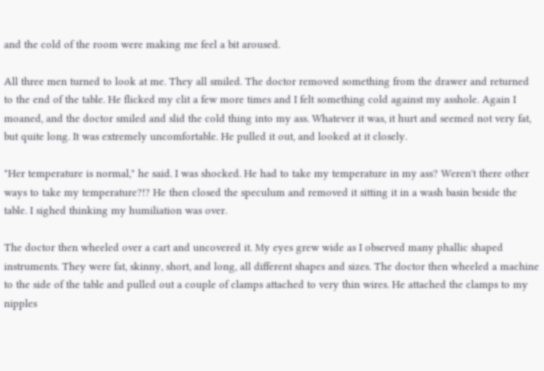and the cold of the room were making me feel a bit aroused.

All three men turned to look at me. They all smiled. The doctor removed something from the drawer and returned to the end of the table. He flicked my clit a few more times and I felt something cold against my asshole. Again I moaned, and the doctor smiled and slid the cold thing into my ass. Whatever it was, it hurt and seemed not very fat, but quite long. It was extremely uncomfortable. He pulled it out, and looked at it closely.

"Her temperature is normal," he said. I was shocked. He had to take my temperature in my ass? Weren't there other ways to take my temperature?!? He then closed the speculum and removed it sitting it in a wash basin beside the table. I sighed thinking my humiliation was over.

The doctor then wheeled over a cart and uncovered it. My eyes grew wide as I observed many phallic shaped instruments. They were fat, skinny, short, and long, all different shapes and sizes. The doctor then wheeled a machine to the side of the table and pulled out a couple of clamps attached to very thin wires. He attached the clamps to my nipples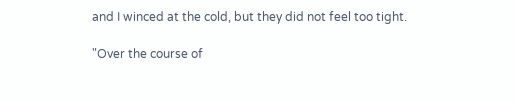and I winced at the cold, but they did not feel too tight.

"Over the course of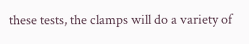these tests, the clamps will do a variety of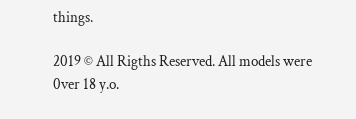things.

2019 © All Rigths Reserved. All models were 0ver 18 y.o.